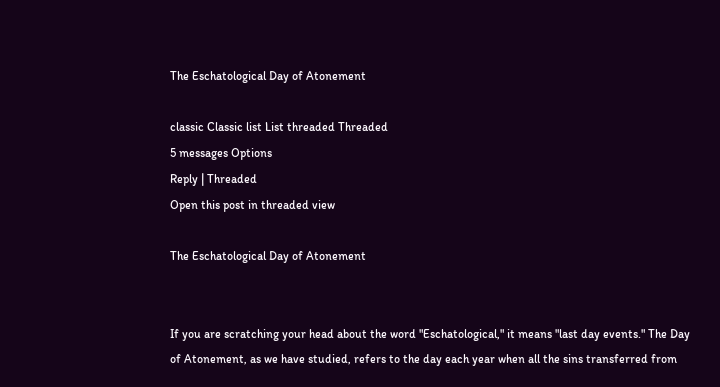The Eschatological Day of Atonement

classic Classic list List threaded Threaded
5 messages Options
Reply | Threaded
Open this post in threaded view

The Eschatological Day of Atonement


If you are scratching your head about the word "Eschatological," it means "last day events." The Day of Atonement, as we have studied, refers to the day each year when all the sins transferred from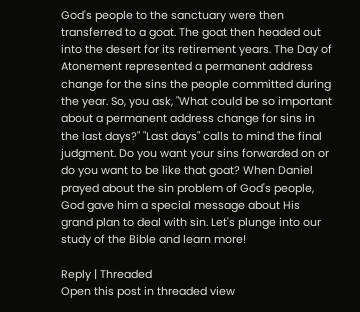God's people to the sanctuary were then transferred to a goat. The goat then headed out into the desert for its retirement years. The Day of Atonement represented a permanent address change for the sins the people committed during the year. So, you ask, "What could be so important about a permanent address change for sins in the last days?" "Last days" calls to mind the final judgment. Do you want your sins forwarded on or do you want to be like that goat? When Daniel prayed about the sin problem of God's people, God gave him a special message about His grand plan to deal with sin. Let's plunge into our study of the Bible and learn more!

Reply | Threaded
Open this post in threaded view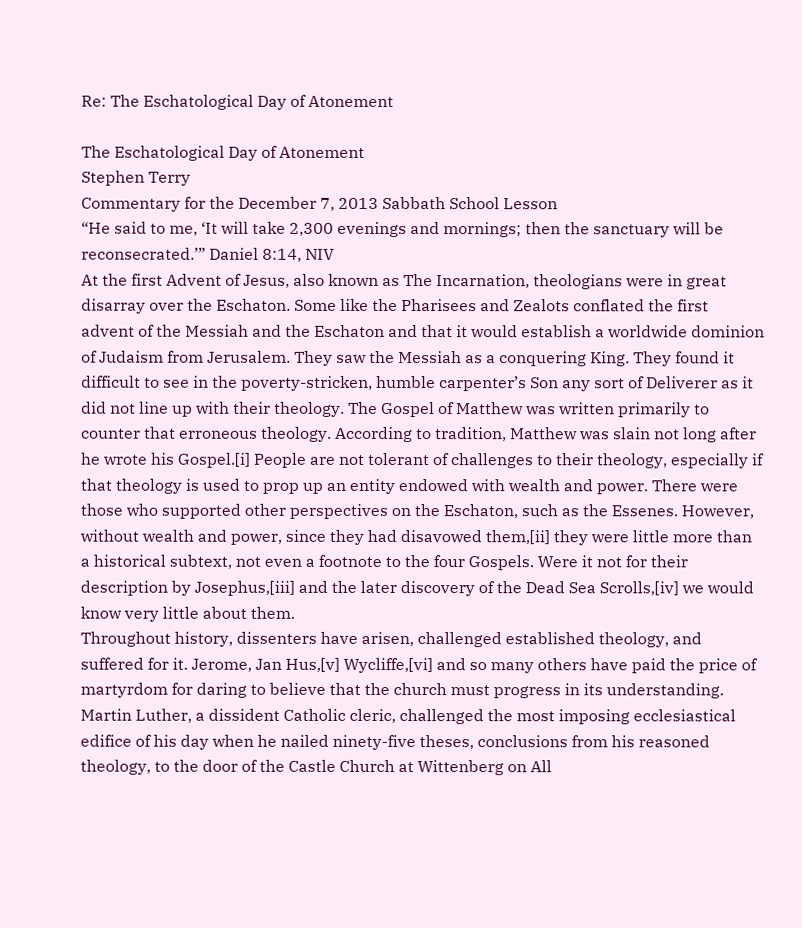Re: The Eschatological Day of Atonement

The Eschatological Day of Atonement
Stephen Terry
Commentary for the December 7, 2013 Sabbath School Lesson
“He said to me, ‘It will take 2,300 evenings and mornings; then the sanctuary will be reconsecrated.’” Daniel 8:14, NIV
At the first Advent of Jesus, also known as The Incarnation, theologians were in great disarray over the Eschaton. Some like the Pharisees and Zealots conflated the first advent of the Messiah and the Eschaton and that it would establish a worldwide dominion of Judaism from Jerusalem. They saw the Messiah as a conquering King. They found it difficult to see in the poverty-stricken, humble carpenter’s Son any sort of Deliverer as it did not line up with their theology. The Gospel of Matthew was written primarily to counter that erroneous theology. According to tradition, Matthew was slain not long after he wrote his Gospel.[i] People are not tolerant of challenges to their theology, especially if that theology is used to prop up an entity endowed with wealth and power. There were those who supported other perspectives on the Eschaton, such as the Essenes. However, without wealth and power, since they had disavowed them,[ii] they were little more than a historical subtext, not even a footnote to the four Gospels. Were it not for their description by Josephus,[iii] and the later discovery of the Dead Sea Scrolls,[iv] we would know very little about them.
Throughout history, dissenters have arisen, challenged established theology, and suffered for it. Jerome, Jan Hus,[v] Wycliffe,[vi] and so many others have paid the price of martyrdom for daring to believe that the church must progress in its understanding. Martin Luther, a dissident Catholic cleric, challenged the most imposing ecclesiastical edifice of his day when he nailed ninety-five theses, conclusions from his reasoned theology, to the door of the Castle Church at Wittenberg on All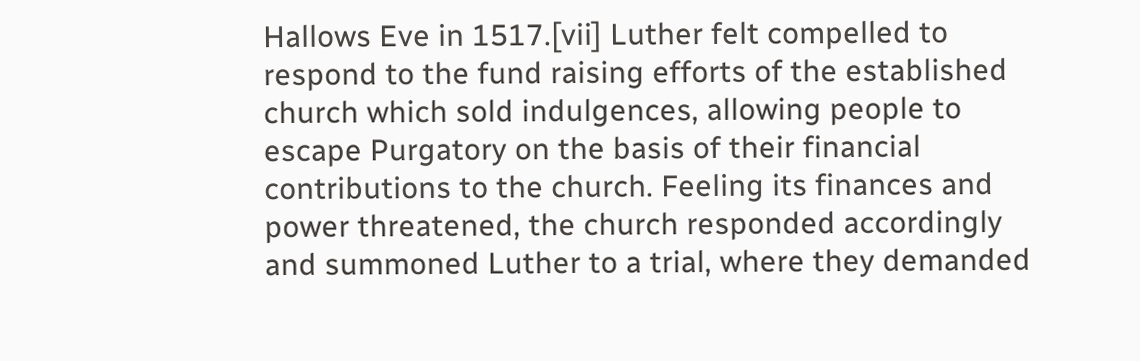Hallows Eve in 1517.[vii] Luther felt compelled to respond to the fund raising efforts of the established church which sold indulgences, allowing people to escape Purgatory on the basis of their financial contributions to the church. Feeling its finances and power threatened, the church responded accordingly and summoned Luther to a trial, where they demanded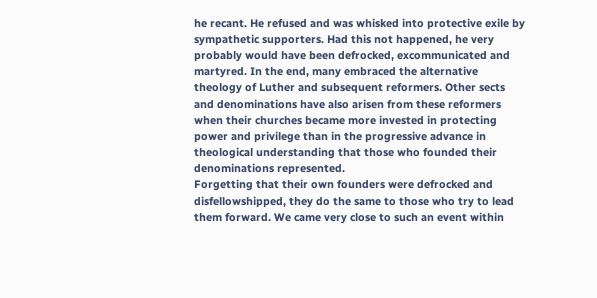he recant. He refused and was whisked into protective exile by sympathetic supporters. Had this not happened, he very probably would have been defrocked, excommunicated and martyred. In the end, many embraced the alternative theology of Luther and subsequent reformers. Other sects and denominations have also arisen from these reformers when their churches became more invested in protecting power and privilege than in the progressive advance in theological understanding that those who founded their denominations represented.
Forgetting that their own founders were defrocked and disfellowshipped, they do the same to those who try to lead them forward. We came very close to such an event within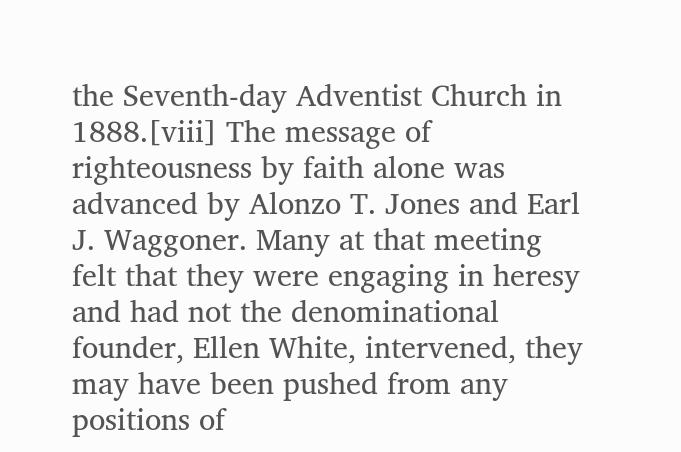the Seventh-day Adventist Church in 1888.[viii] The message of righteousness by faith alone was advanced by Alonzo T. Jones and Earl J. Waggoner. Many at that meeting felt that they were engaging in heresy and had not the denominational founder, Ellen White, intervened, they may have been pushed from any positions of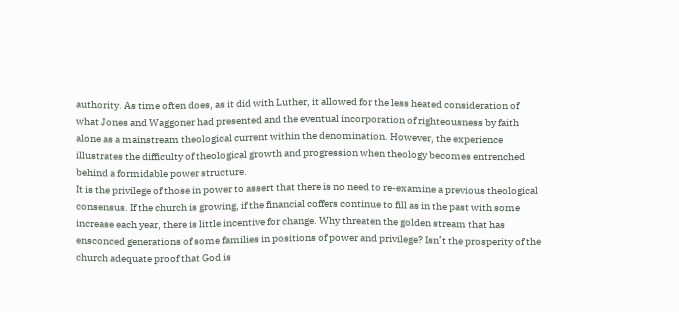authority. As time often does, as it did with Luther, it allowed for the less heated consideration of what Jones and Waggoner had presented and the eventual incorporation of righteousness by faith alone as a mainstream theological current within the denomination. However, the experience illustrates the difficulty of theological growth and progression when theology becomes entrenched behind a formidable power structure.
It is the privilege of those in power to assert that there is no need to re-examine a previous theological consensus. If the church is growing, if the financial coffers continue to fill as in the past with some increase each year, there is little incentive for change. Why threaten the golden stream that has ensconced generations of some families in positions of power and privilege? Isn’t the prosperity of the church adequate proof that God is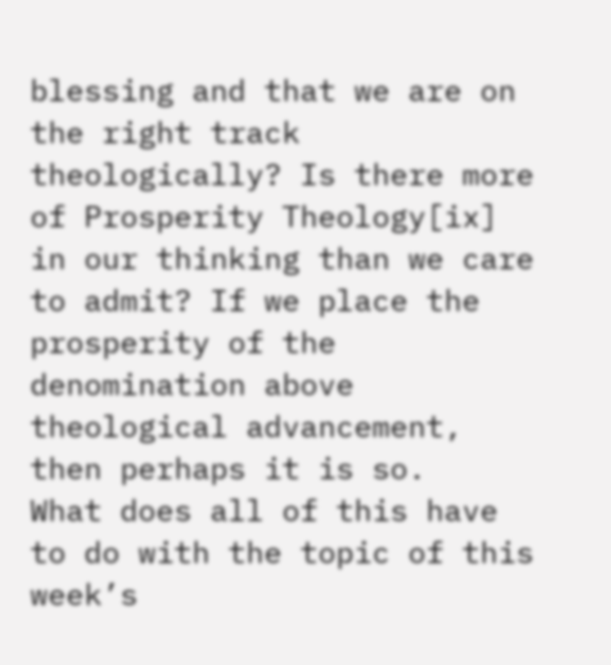blessing and that we are on the right track theologically? Is there more of Prosperity Theology[ix] in our thinking than we care to admit? If we place the prosperity of the denomination above theological advancement, then perhaps it is so.
What does all of this have to do with the topic of this week’s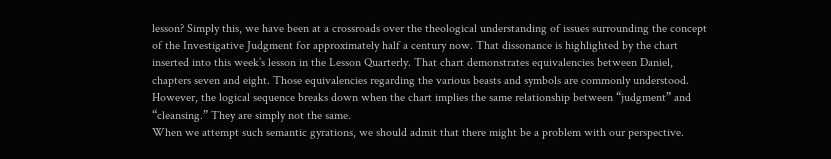lesson? Simply this, we have been at a crossroads over the theological understanding of issues surrounding the concept of the Investigative Judgment for approximately half a century now. That dissonance is highlighted by the chart inserted into this week’s lesson in the Lesson Quarterly. That chart demonstrates equivalencies between Daniel, chapters seven and eight. Those equivalencies regarding the various beasts and symbols are commonly understood. However, the logical sequence breaks down when the chart implies the same relationship between “judgment” and “cleansing.” They are simply not the same.
When we attempt such semantic gyrations, we should admit that there might be a problem with our perspective.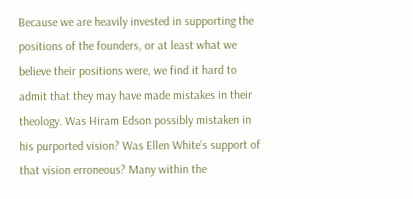Because we are heavily invested in supporting the positions of the founders, or at least what we believe their positions were, we find it hard to admit that they may have made mistakes in their theology. Was Hiram Edson possibly mistaken in his purported vision? Was Ellen White’s support of that vision erroneous? Many within the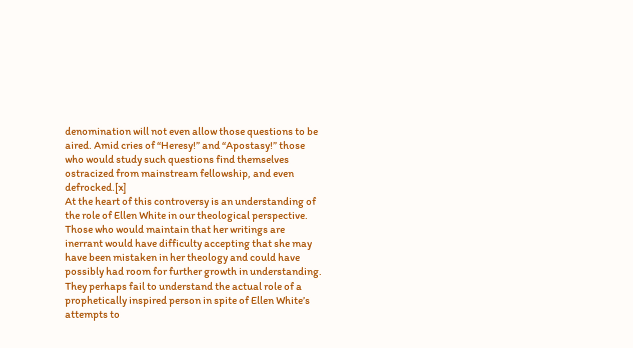denomination will not even allow those questions to be aired. Amid cries of “Heresy!” and “Apostasy!” those who would study such questions find themselves ostracized from mainstream fellowship, and even defrocked.[x]
At the heart of this controversy is an understanding of the role of Ellen White in our theological perspective. Those who would maintain that her writings are inerrant would have difficulty accepting that she may have been mistaken in her theology and could have possibly had room for further growth in understanding. They perhaps fail to understand the actual role of a prophetically inspired person in spite of Ellen White’s attempts to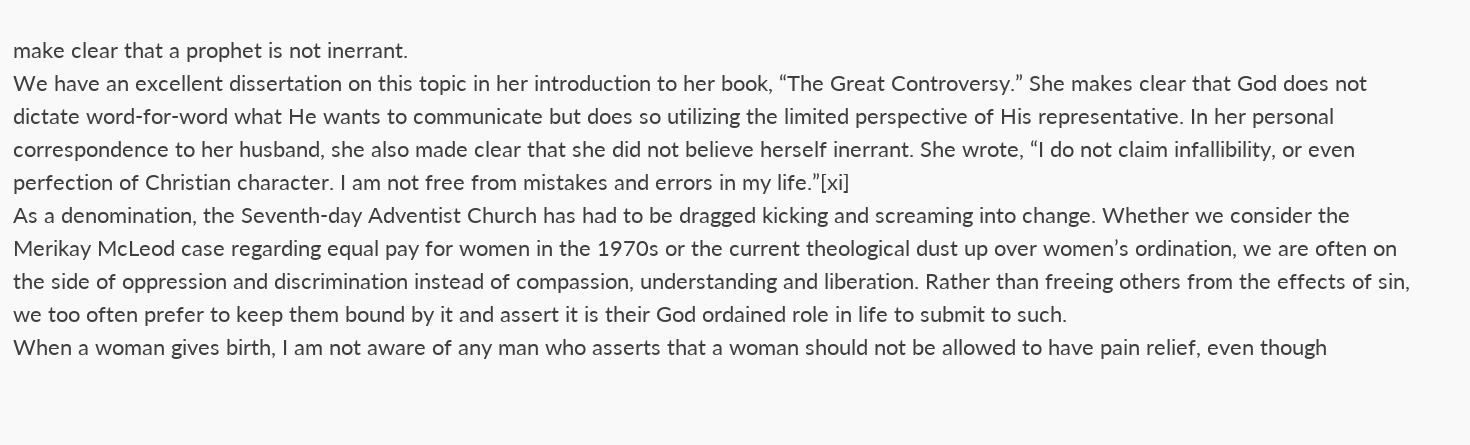make clear that a prophet is not inerrant.
We have an excellent dissertation on this topic in her introduction to her book, “The Great Controversy.” She makes clear that God does not dictate word-for-word what He wants to communicate but does so utilizing the limited perspective of His representative. In her personal correspondence to her husband, she also made clear that she did not believe herself inerrant. She wrote, “I do not claim infallibility, or even perfection of Christian character. I am not free from mistakes and errors in my life.”[xi]
As a denomination, the Seventh-day Adventist Church has had to be dragged kicking and screaming into change. Whether we consider the Merikay McLeod case regarding equal pay for women in the 1970s or the current theological dust up over women’s ordination, we are often on the side of oppression and discrimination instead of compassion, understanding and liberation. Rather than freeing others from the effects of sin, we too often prefer to keep them bound by it and assert it is their God ordained role in life to submit to such.
When a woman gives birth, I am not aware of any man who asserts that a woman should not be allowed to have pain relief, even though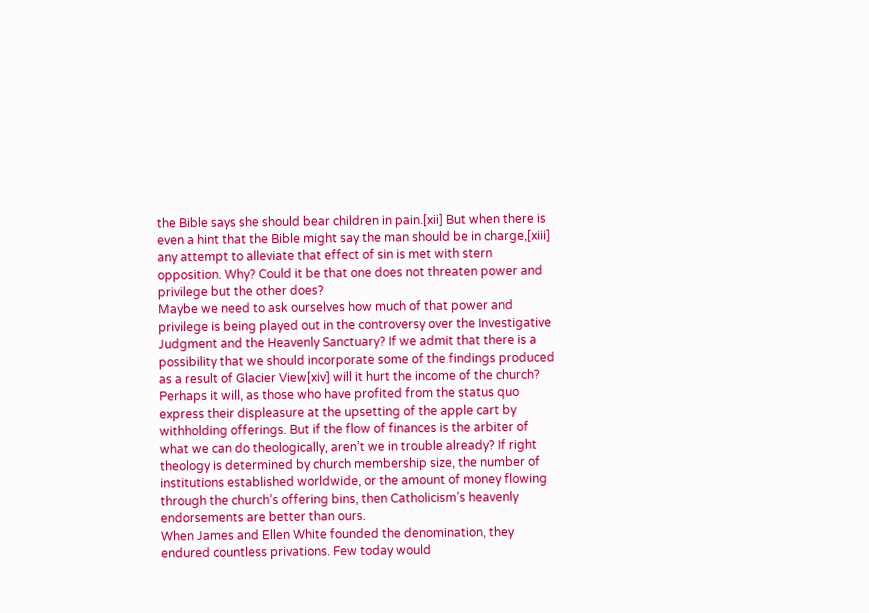the Bible says she should bear children in pain.[xii] But when there is even a hint that the Bible might say the man should be in charge,[xiii] any attempt to alleviate that effect of sin is met with stern opposition. Why? Could it be that one does not threaten power and privilege but the other does?
Maybe we need to ask ourselves how much of that power and privilege is being played out in the controversy over the Investigative Judgment and the Heavenly Sanctuary? If we admit that there is a possibility that we should incorporate some of the findings produced as a result of Glacier View[xiv] will it hurt the income of the church? Perhaps it will, as those who have profited from the status quo express their displeasure at the upsetting of the apple cart by withholding offerings. But if the flow of finances is the arbiter of what we can do theologically, aren’t we in trouble already? If right theology is determined by church membership size, the number of institutions established worldwide, or the amount of money flowing through the church’s offering bins, then Catholicism’s heavenly endorsements are better than ours.
When James and Ellen White founded the denomination, they endured countless privations. Few today would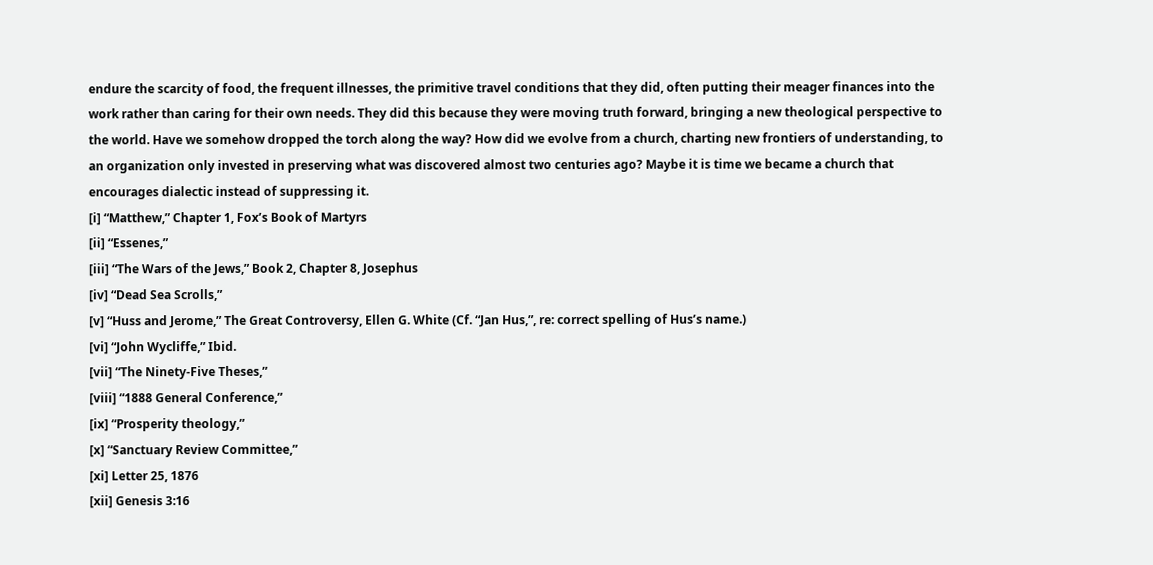endure the scarcity of food, the frequent illnesses, the primitive travel conditions that they did, often putting their meager finances into the work rather than caring for their own needs. They did this because they were moving truth forward, bringing a new theological perspective to the world. Have we somehow dropped the torch along the way? How did we evolve from a church, charting new frontiers of understanding, to an organization only invested in preserving what was discovered almost two centuries ago? Maybe it is time we became a church that encourages dialectic instead of suppressing it.
[i] “Matthew,” Chapter 1, Fox’s Book of Martyrs
[ii] “Essenes,”
[iii] “The Wars of the Jews,” Book 2, Chapter 8, Josephus
[iv] “Dead Sea Scrolls,”
[v] “Huss and Jerome,” The Great Controversy, Ellen G. White (Cf. “Jan Hus,”, re: correct spelling of Hus’s name.)
[vi] “John Wycliffe,” Ibid.
[vii] “The Ninety-Five Theses,”
[viii] “1888 General Conference,”
[ix] “Prosperity theology,”
[x] “Sanctuary Review Committee,”
[xi] Letter 25, 1876
[xii] Genesis 3:16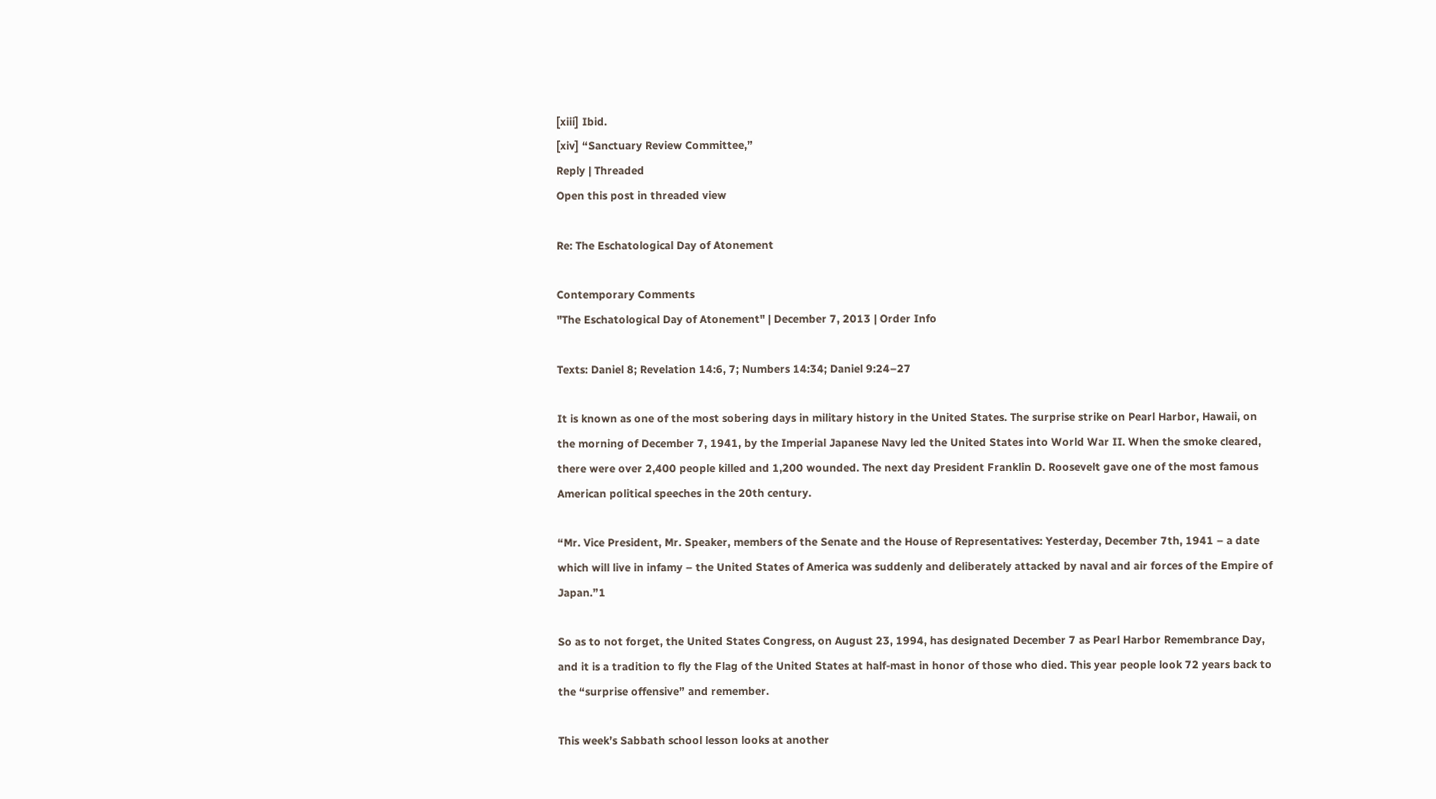[xiii] Ibid.
[xiv] “Sanctuary Review Committee,”
Reply | Threaded
Open this post in threaded view

Re: The Eschatological Day of Atonement

Contemporary Comments
"The Eschatological Day of Atonement" | December 7, 2013 | Order Info

Texts: Daniel 8; Revelation 14:6, 7; Numbers 14:34; Daniel 9:24–27

It is known as one of the most sobering days in military history in the United States. The surprise strike on Pearl Harbor, Hawaii, on the morning of December 7, 1941, by the Imperial Japanese Navy led the United States into World War II. When the smoke cleared, there were over 2,400 people killed and 1,200 wounded. The next day President Franklin D. Roosevelt gave one of the most famous American political speeches in the 20th century.

“Mr. Vice President, Mr. Speaker, members of the Senate and the House of Representatives: Yesterday, December 7th, 1941 – a date which will live in infamy – the United States of America was suddenly and deliberately attacked by naval and air forces of the Empire of Japan.”1

So as to not forget, the United States Congress, on August 23, 1994, has designated December 7 as Pearl Harbor Remembrance Day, and it is a tradition to fly the Flag of the United States at half-mast in honor of those who died. This year people look 72 years back to the “surprise offensive” and remember.

This week’s Sabbath school lesson looks at another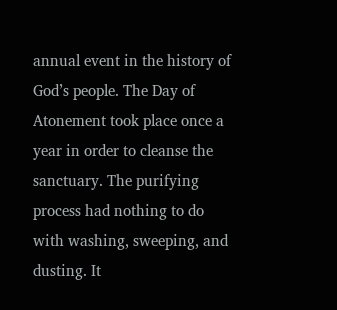annual event in the history of God’s people. The Day of Atonement took place once a year in order to cleanse the sanctuary. The purifying process had nothing to do with washing, sweeping, and dusting. It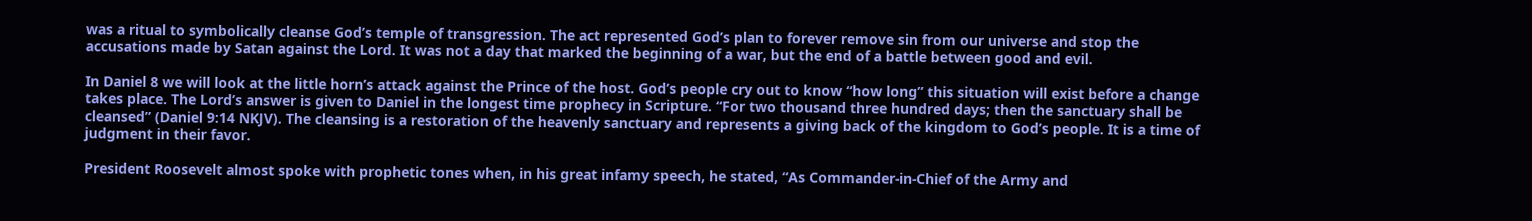was a ritual to symbolically cleanse God’s temple of transgression. The act represented God’s plan to forever remove sin from our universe and stop the accusations made by Satan against the Lord. It was not a day that marked the beginning of a war, but the end of a battle between good and evil.

In Daniel 8 we will look at the little horn’s attack against the Prince of the host. God’s people cry out to know “how long” this situation will exist before a change takes place. The Lord’s answer is given to Daniel in the longest time prophecy in Scripture. “For two thousand three hundred days; then the sanctuary shall be cleansed” (Daniel 9:14 NKJV). The cleansing is a restoration of the heavenly sanctuary and represents a giving back of the kingdom to God’s people. It is a time of judgment in their favor.

President Roosevelt almost spoke with prophetic tones when, in his great infamy speech, he stated, “As Commander-in-Chief of the Army and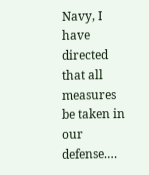Navy, I have directed that all measures be taken in our defense.…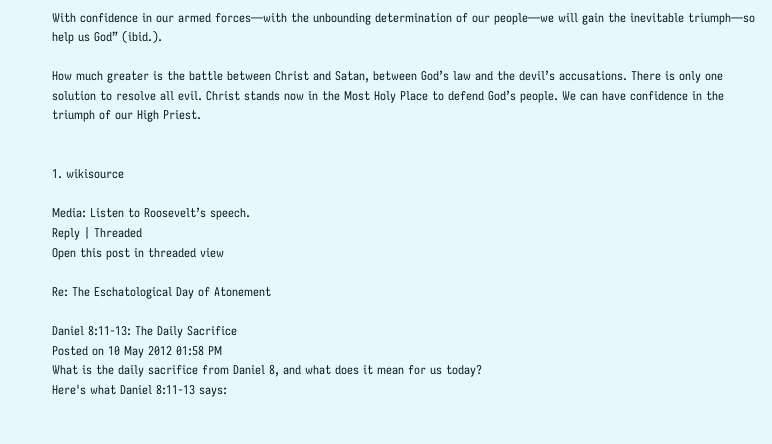With confidence in our armed forces—with the unbounding determination of our people—we will gain the inevitable triumph—so help us God” (ibid.).

How much greater is the battle between Christ and Satan, between God’s law and the devil’s accusations. There is only one solution to resolve all evil. Christ stands now in the Most Holy Place to defend God’s people. We can have confidence in the triumph of our High Priest.


1. wikisource

Media: Listen to Roosevelt’s speech.
Reply | Threaded
Open this post in threaded view

Re: The Eschatological Day of Atonement

Daniel 8:11-13: The Daily Sacrifice
Posted on 10 May 2012 01:58 PM
What is the daily sacrifice from Daniel 8, and what does it mean for us today?
Here's what Daniel 8:11-13 says: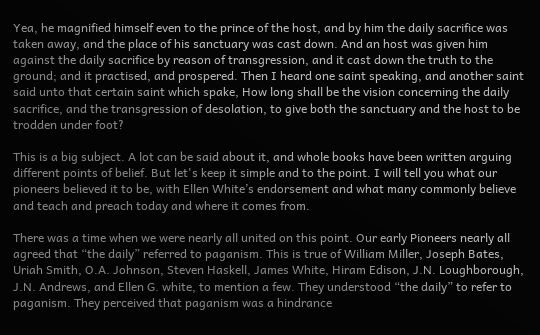Yea, he magnified himself even to the prince of the host, and by him the daily sacrifice was taken away, and the place of his sanctuary was cast down. And an host was given him against the daily sacrifice by reason of transgression, and it cast down the truth to the ground; and it practised, and prospered. Then I heard one saint speaking, and another saint said unto that certain saint which spake, How long shall be the vision concerning the daily sacrifice, and the transgression of desolation, to give both the sanctuary and the host to be trodden under foot?

This is a big subject. A lot can be said about it, and whole books have been written arguing different points of belief. But let's keep it simple and to the point. I will tell you what our pioneers believed it to be, with Ellen White’s endorsement and what many commonly believe and teach and preach today and where it comes from.

There was a time when we were nearly all united on this point. Our early Pioneers nearly all agreed that “the daily” referred to paganism. This is true of William Miller, Joseph Bates, Uriah Smith, O.A. Johnson, Steven Haskell, James White, Hiram Edison, J.N. Loughborough, J.N. Andrews, and Ellen G. white, to mention a few. They understood “the daily” to refer to paganism. They perceived that paganism was a hindrance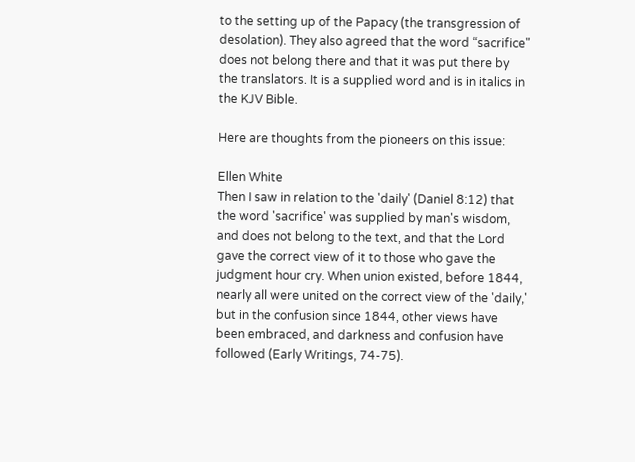to the setting up of the Papacy (the transgression of desolation). They also agreed that the word “sacrifice" does not belong there and that it was put there by the translators. It is a supplied word and is in italics in the KJV Bible.

Here are thoughts from the pioneers on this issue:

Ellen White
Then I saw in relation to the 'daily' (Daniel 8:12) that the word 'sacrifice' was supplied by man's wisdom, and does not belong to the text, and that the Lord gave the correct view of it to those who gave the judgment hour cry. When union existed, before 1844, nearly all were united on the correct view of the 'daily,' but in the confusion since 1844, other views have been embraced, and darkness and confusion have followed (Early Writings, 74-75).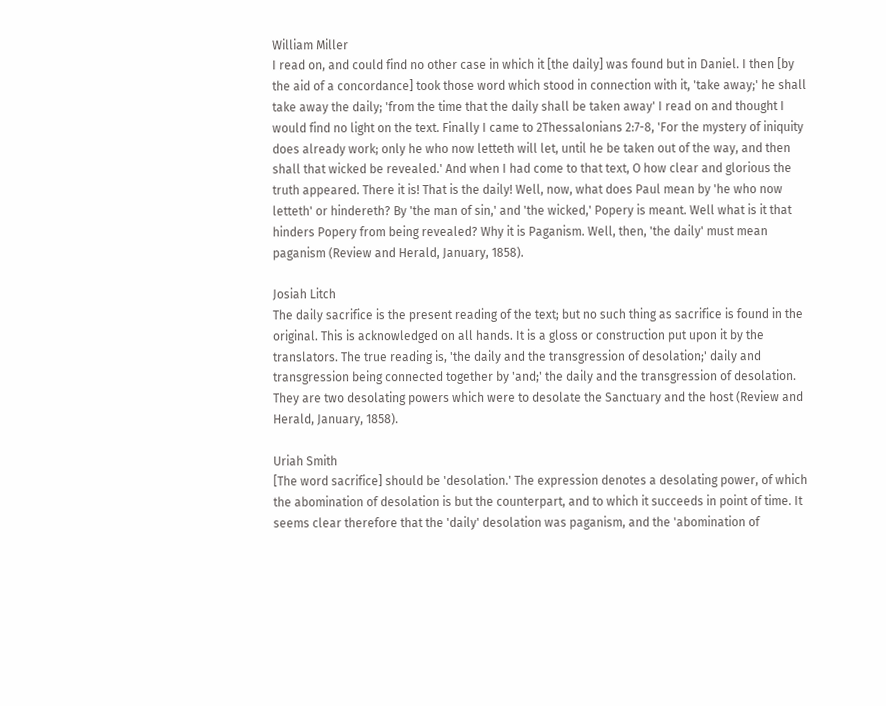William Miller
I read on, and could find no other case in which it [the daily] was found but in Daniel. I then [by the aid of a concordance] took those word which stood in connection with it, 'take away;' he shall take away the daily; 'from the time that the daily shall be taken away' I read on and thought I would find no light on the text. Finally I came to 2Thessalonians 2:7-8, 'For the mystery of iniquity does already work; only he who now letteth will let, until he be taken out of the way, and then shall that wicked be revealed.' And when I had come to that text, O how clear and glorious the truth appeared. There it is! That is the daily! Well, now, what does Paul mean by 'he who now letteth' or hindereth? By 'the man of sin,' and 'the wicked,' Popery is meant. Well what is it that hinders Popery from being revealed? Why it is Paganism. Well, then, 'the daily' must mean paganism (Review and Herald, January, 1858).

Josiah Litch
The daily sacrifice is the present reading of the text; but no such thing as sacrifice is found in the original. This is acknowledged on all hands. It is a gloss or construction put upon it by the translators. The true reading is, 'the daily and the transgression of desolation;' daily and transgression being connected together by 'and;' the daily and the transgression of desolation. They are two desolating powers which were to desolate the Sanctuary and the host (Review and Herald, January, 1858).

Uriah Smith
[The word sacrifice] should be 'desolation.' The expression denotes a desolating power, of which the abomination of desolation is but the counterpart, and to which it succeeds in point of time. It seems clear therefore that the 'daily' desolation was paganism, and the 'abomination of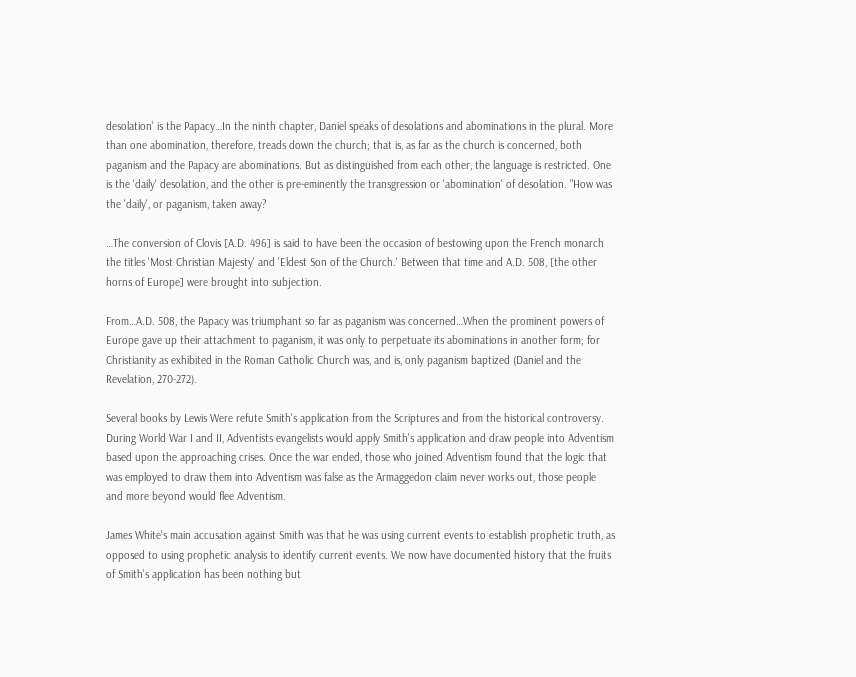desolation' is the Papacy…In the ninth chapter, Daniel speaks of desolations and abominations in the plural. More than one abomination, therefore, treads down the church; that is, as far as the church is concerned, both paganism and the Papacy are abominations. But as distinguished from each other, the language is restricted. One is the 'daily' desolation, and the other is pre-eminently the transgression or 'abomination' of desolation. "How was the 'daily', or paganism, taken away?

…The conversion of Clovis [A.D. 496] is said to have been the occasion of bestowing upon the French monarch the titles 'Most Christian Majesty' and 'Eldest Son of the Church.' Between that time and A.D. 508, [the other horns of Europe] were brought into subjection.

From…A.D. 508, the Papacy was triumphant so far as paganism was concerned…When the prominent powers of Europe gave up their attachment to paganism, it was only to perpetuate its abominations in another form; for Christianity as exhibited in the Roman Catholic Church was, and is, only paganism baptized (Daniel and the Revelation, 270-272).

Several books by Lewis Were refute Smith's application from the Scriptures and from the historical controversy. During World War I and II, Adventists evangelists would apply Smith's application and draw people into Adventism based upon the approaching crises. Once the war ended, those who joined Adventism found that the logic that was employed to draw them into Adventism was false as the Armaggedon claim never works out, those people and more beyond would flee Adventism.

James White's main accusation against Smith was that he was using current events to establish prophetic truth, as opposed to using prophetic analysis to identify current events. We now have documented history that the fruits of Smith's application has been nothing but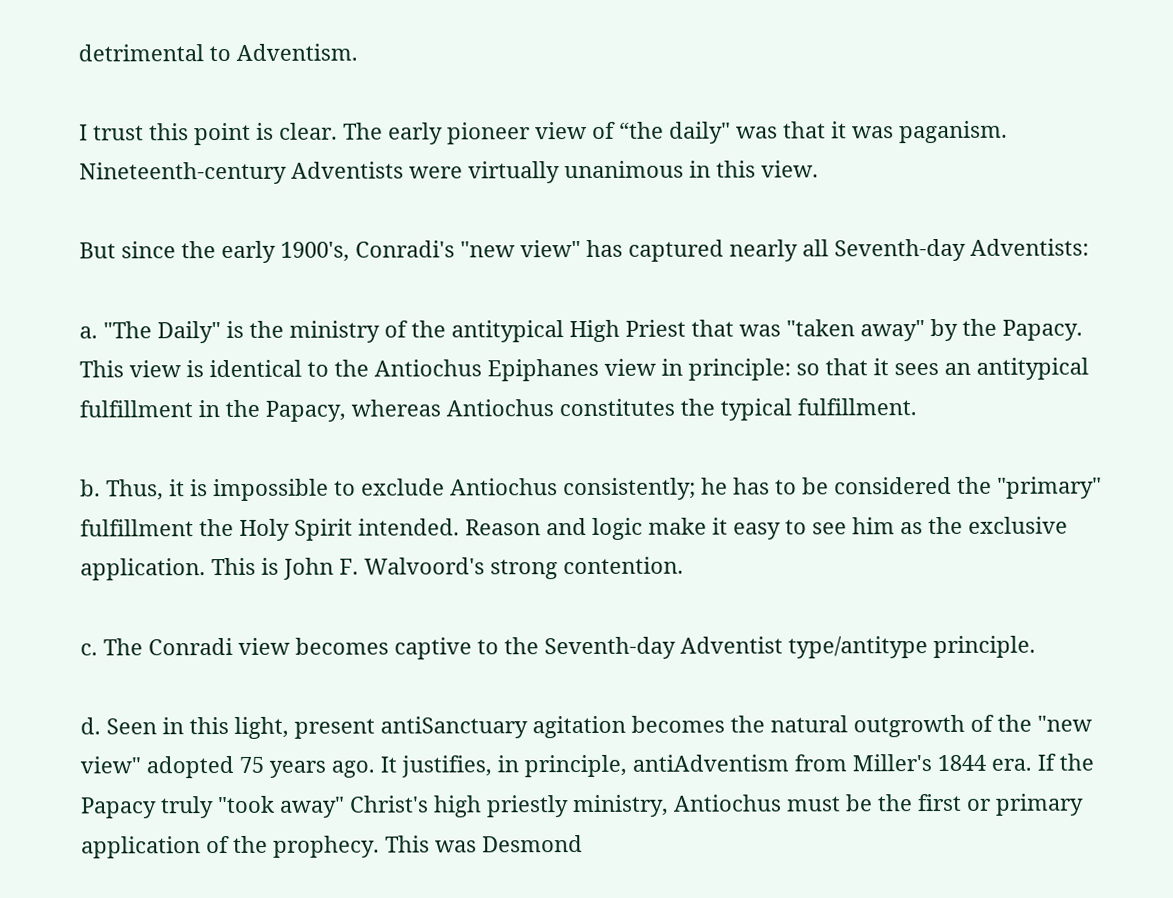detrimental to Adventism.

I trust this point is clear. The early pioneer view of “the daily" was that it was paganism. Nineteenth-century Adventists were virtually unanimous in this view.

But since the early 1900's, Conradi's "new view" has captured nearly all Seventh-day Adventists:

a. "The Daily" is the ministry of the antitypical High Priest that was "taken away" by the Papacy. This view is identical to the Antiochus Epiphanes view in principle: so that it sees an antitypical fulfillment in the Papacy, whereas Antiochus constitutes the typical fulfillment.

b. Thus, it is impossible to exclude Antiochus consistently; he has to be considered the "primary" fulfillment the Holy Spirit intended. Reason and logic make it easy to see him as the exclusive application. This is John F. Walvoord's strong contention.

c. The Conradi view becomes captive to the Seventh-day Adventist type/antitype principle.

d. Seen in this light, present antiSanctuary agitation becomes the natural outgrowth of the "new view" adopted 75 years ago. It justifies, in principle, antiAdventism from Miller's 1844 era. If the Papacy truly "took away" Christ's high priestly ministry, Antiochus must be the first or primary application of the prophecy. This was Desmond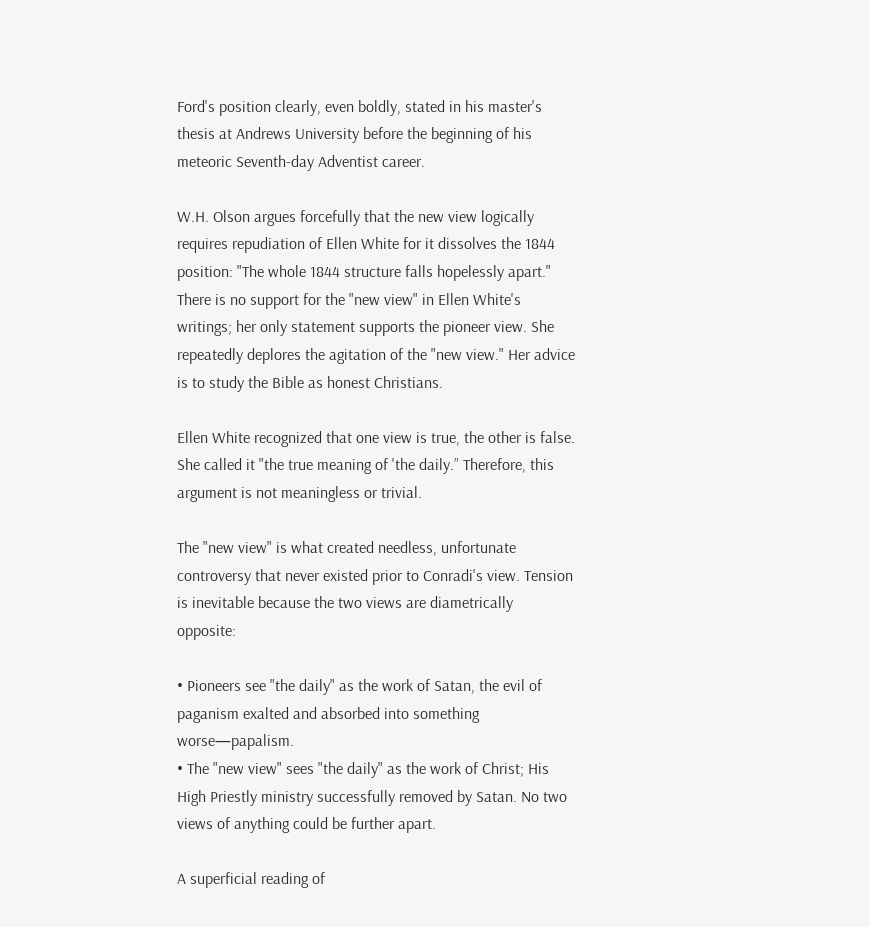Ford's position clearly, even boldly, stated in his master's thesis at Andrews University before the beginning of his meteoric Seventh-day Adventist career.

W.H. Olson argues forcefully that the new view logically requires repudiation of Ellen White for it dissolves the 1844 position: "The whole 1844 structure falls hopelessly apart." There is no support for the "new view" in Ellen White's writings; her only statement supports the pioneer view. She repeatedly deplores the agitation of the "new view." Her advice is to study the Bible as honest Christians.

Ellen White recognized that one view is true, the other is false. She called it "the true meaning of 'the daily.” Therefore, this argument is not meaningless or trivial.

The "new view" is what created needless, unfortunate controversy that never existed prior to Conradi's view. Tension is inevitable because the two views are diametrically opposite:

• Pioneers see "the daily" as the work of Satan, the evil of paganism exalted and absorbed into something worse—papalism.
• The "new view" sees "the daily" as the work of Christ; His High Priestly ministry successfully removed by Satan. No two views of anything could be further apart.

A superficial reading of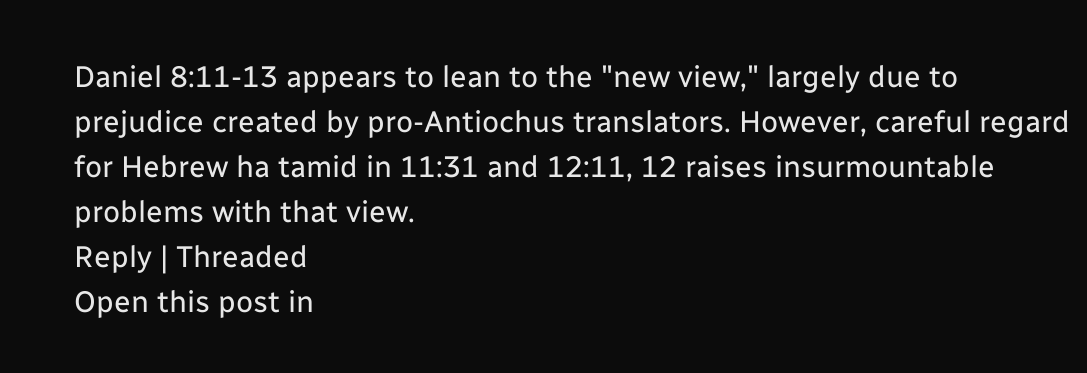Daniel 8:11-13 appears to lean to the "new view," largely due to prejudice created by pro-Antiochus translators. However, careful regard for Hebrew ha tamid in 11:31 and 12:11, 12 raises insurmountable problems with that view.
Reply | Threaded
Open this post in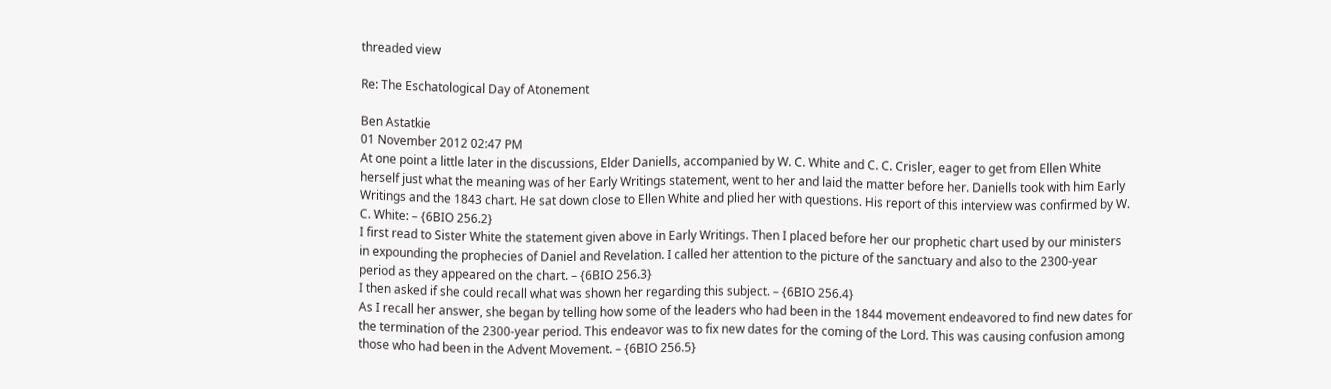threaded view

Re: The Eschatological Day of Atonement

Ben Astatkie
01 November 2012 02:47 PM
At one point a little later in the discussions, Elder Daniells, accompanied by W. C. White and C. C. Crisler, eager to get from Ellen White herself just what the meaning was of her Early Writings statement, went to her and laid the matter before her. Daniells took with him Early Writings and the 1843 chart. He sat down close to Ellen White and plied her with questions. His report of this interview was confirmed by W. C. White: – {6BIO 256.2}
I first read to Sister White the statement given above in Early Writings. Then I placed before her our prophetic chart used by our ministers in expounding the prophecies of Daniel and Revelation. I called her attention to the picture of the sanctuary and also to the 2300-year period as they appeared on the chart. – {6BIO 256.3}
I then asked if she could recall what was shown her regarding this subject. – {6BIO 256.4}
As I recall her answer, she began by telling how some of the leaders who had been in the 1844 movement endeavored to find new dates for the termination of the 2300-year period. This endeavor was to fix new dates for the coming of the Lord. This was causing confusion among those who had been in the Advent Movement. – {6BIO 256.5}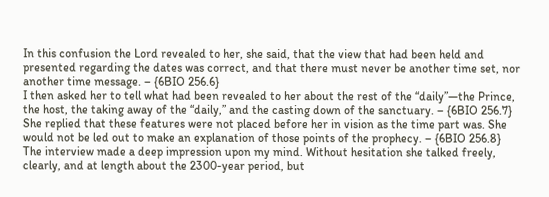In this confusion the Lord revealed to her, she said, that the view that had been held and presented regarding the dates was correct, and that there must never be another time set, nor another time message. – {6BIO 256.6}
I then asked her to tell what had been revealed to her about the rest of the “daily”—the Prince, the host, the taking away of the “daily,” and the casting down of the sanctuary. – {6BIO 256.7}
She replied that these features were not placed before her in vision as the time part was. She would not be led out to make an explanation of those points of the prophecy. – {6BIO 256.8}
The interview made a deep impression upon my mind. Without hesitation she talked freely, clearly, and at length about the 2300-year period, but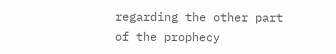regarding the other part of the prophecy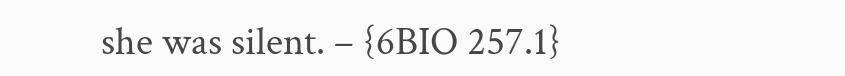she was silent. – {6BIO 257.1}